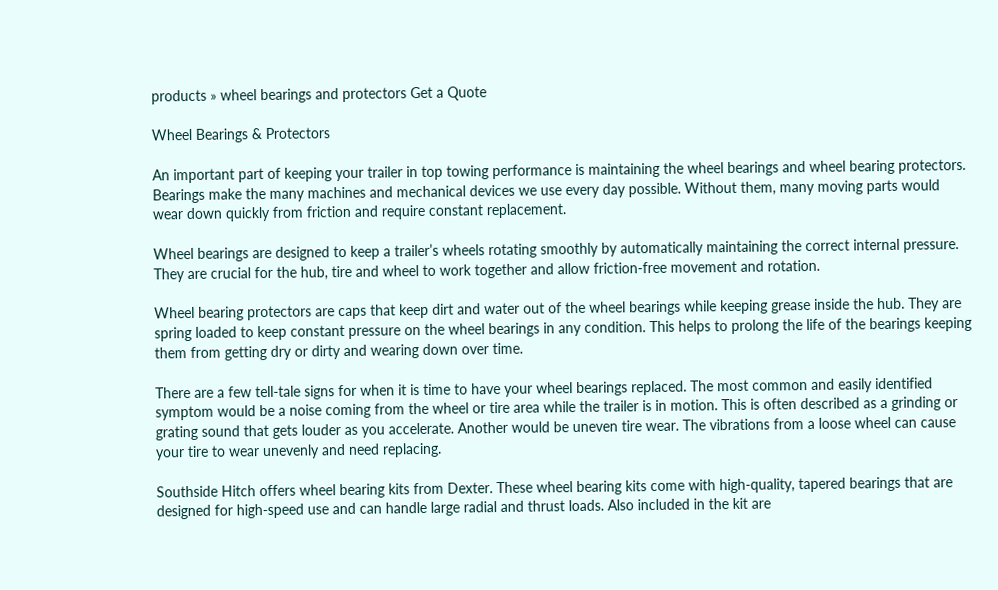products » wheel bearings and protectors Get a Quote

Wheel Bearings & Protectors

An important part of keeping your trailer in top towing performance is maintaining the wheel bearings and wheel bearing protectors. Bearings make the many machines and mechanical devices we use every day possible. Without them, many moving parts would wear down quickly from friction and require constant replacement.

Wheel bearings are designed to keep a trailer’s wheels rotating smoothly by automatically maintaining the correct internal pressure. They are crucial for the hub, tire and wheel to work together and allow friction-free movement and rotation.

Wheel bearing protectors are caps that keep dirt and water out of the wheel bearings while keeping grease inside the hub. They are spring loaded to keep constant pressure on the wheel bearings in any condition. This helps to prolong the life of the bearings keeping them from getting dry or dirty and wearing down over time.

There are a few tell-tale signs for when it is time to have your wheel bearings replaced. The most common and easily identified symptom would be a noise coming from the wheel or tire area while the trailer is in motion. This is often described as a grinding or grating sound that gets louder as you accelerate. Another would be uneven tire wear. The vibrations from a loose wheel can cause your tire to wear unevenly and need replacing.

Southside Hitch offers wheel bearing kits from Dexter. These wheel bearing kits come with high-quality, tapered bearings that are designed for high-speed use and can handle large radial and thrust loads. Also included in the kit are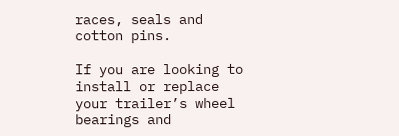races, seals and cotton pins.

If you are looking to install or replace your trailer’s wheel bearings and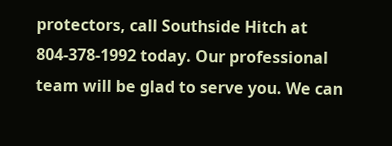protectors, call Southside Hitch at 804-378-1992 today. Our professional team will be glad to serve you. We can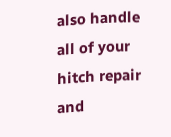also handle all of your hitch repair and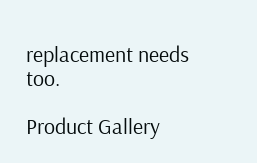replacement needs too.

Product Gallery